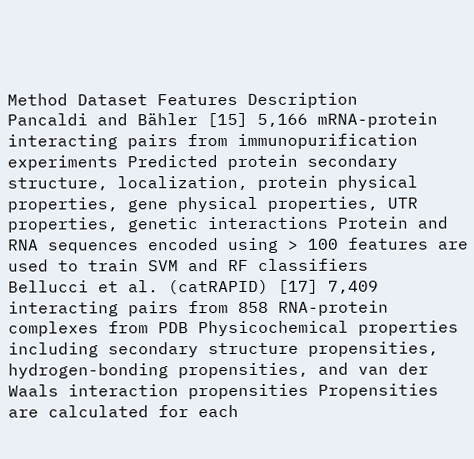Method Dataset Features Description
Pancaldi and Bähler [15] 5,166 mRNA-protein interacting pairs from immunopurification experiments Predicted protein secondary structure, localization, protein physical properties, gene physical properties, UTR properties, genetic interactions Protein and RNA sequences encoded using > 100 features are used to train SVM and RF classifiers
Bellucci et al. (catRAPID) [17] 7,409 interacting pairs from 858 RNA-protein complexes from PDB Physicochemical properties including secondary structure propensities, hydrogen-bonding propensities, and van der Waals interaction propensities Propensities are calculated for each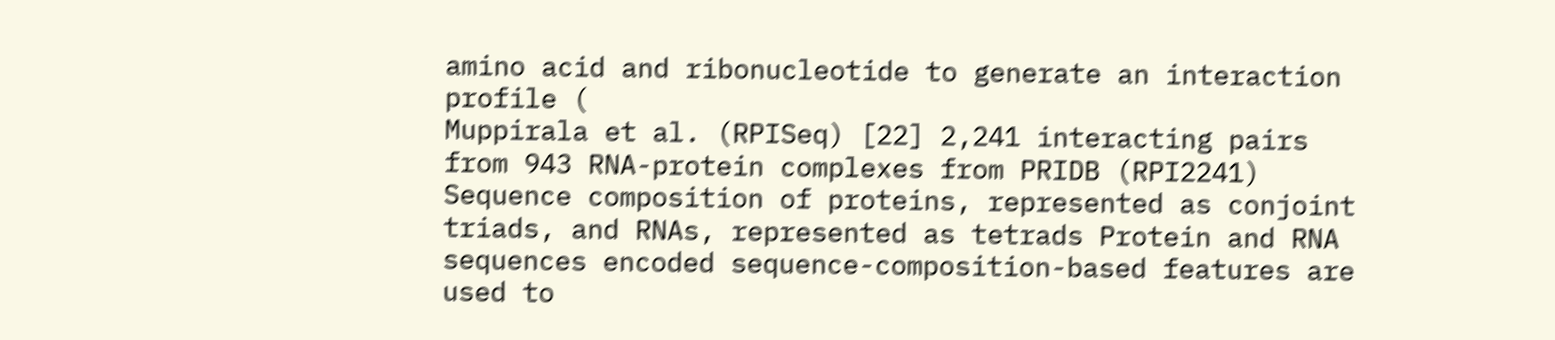amino acid and ribonucleotide to generate an interaction profile (
Muppirala et al. (RPISeq) [22] 2,241 interacting pairs from 943 RNA-protein complexes from PRIDB (RPI2241) Sequence composition of proteins, represented as conjoint triads, and RNAs, represented as tetrads Protein and RNA sequences encoded sequence-composition-based features are used to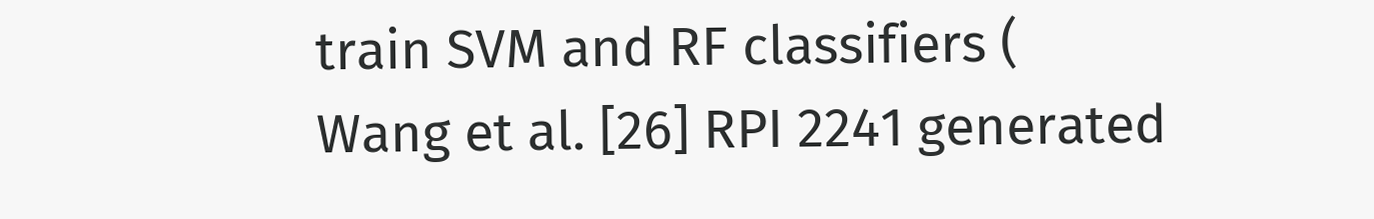train SVM and RF classifiers (
Wang et al. [26] RPI 2241 generated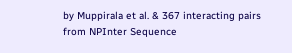by Muppirala et al. & 367 interacting pairs from NPInter Sequence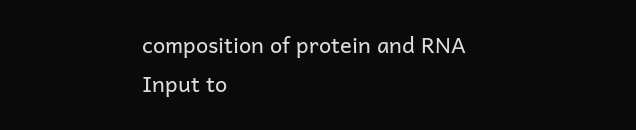composition of protein and RNA Input to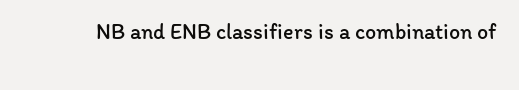NB and ENB classifiers is a combination of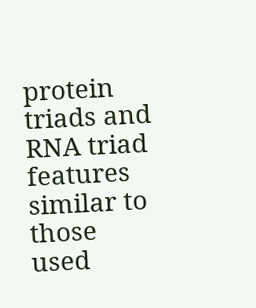protein triads and RNA triad features similar to those used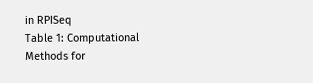in RPISeq
Table 1: Computational Methods for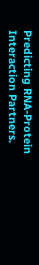Predicting RNA-Protein Interaction Partners.